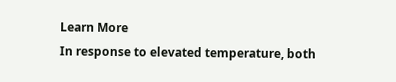Learn More
In response to elevated temperature, both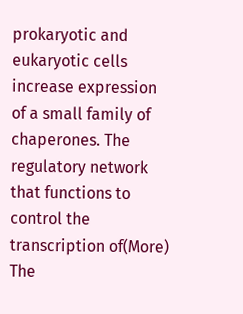prokaryotic and eukaryotic cells increase expression of a small family of chaperones. The regulatory network that functions to control the transcription of(More)
The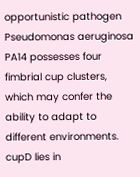opportunistic pathogen Pseudomonas aeruginosa PA14 possesses four fimbrial cup clusters, which may confer the ability to adapt to different environments. cupD lies in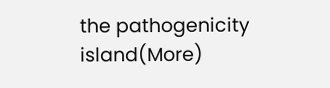the pathogenicity island(More)